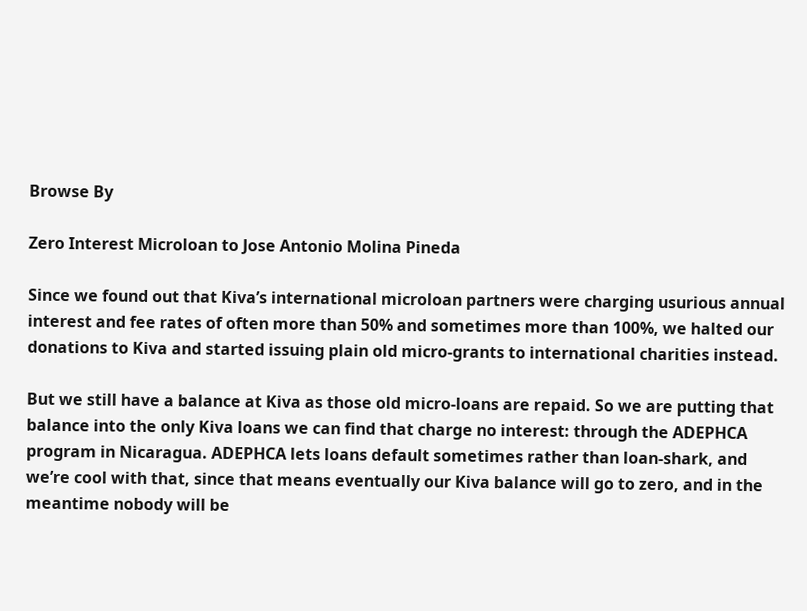Browse By

Zero Interest Microloan to Jose Antonio Molina Pineda

Since we found out that Kiva’s international microloan partners were charging usurious annual interest and fee rates of often more than 50% and sometimes more than 100%, we halted our donations to Kiva and started issuing plain old micro-grants to international charities instead.

But we still have a balance at Kiva as those old micro-loans are repaid. So we are putting that balance into the only Kiva loans we can find that charge no interest: through the ADEPHCA program in Nicaragua. ADEPHCA lets loans default sometimes rather than loan-shark, and we’re cool with that, since that means eventually our Kiva balance will go to zero, and in the meantime nobody will be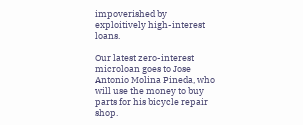impoverished by exploitively high-interest loans.

Our latest zero-interest microloan goes to Jose Antonio Molina Pineda, who will use the money to buy parts for his bicycle repair shop.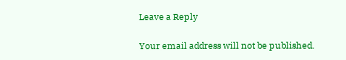Leave a Reply

Your email address will not be published.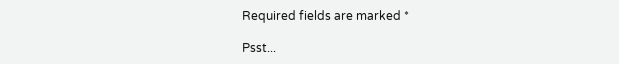Required fields are marked *

Psst...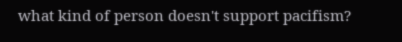what kind of person doesn't support pacifism?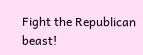Fight the Republican beast!